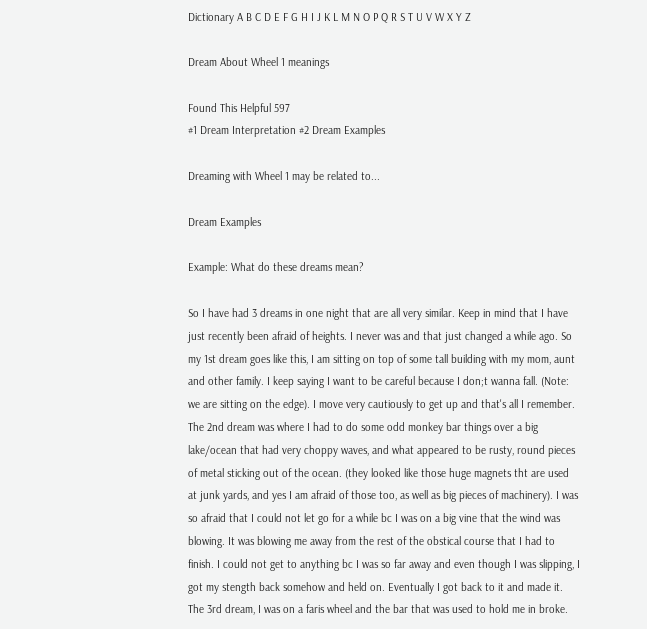Dictionary A B C D E F G H I J K L M N O P Q R S T U V W X Y Z

Dream About Wheel 1 meanings

Found This Helpful 597
#1 Dream Interpretation #2 Dream Examples

Dreaming with Wheel 1 may be related to...

Dream Examples

Example: What do these dreams mean?

So I have had 3 dreams in one night that are all very similar. Keep in mind that I have just recently been afraid of heights. I never was and that just changed a while ago. So my 1st dream goes like this, I am sitting on top of some tall building with my mom, aunt and other family. I keep saying I want to be careful because I don;t wanna fall. (Note: we are sitting on the edge). I move very cautiously to get up and that's all I remember. The 2nd dream was where I had to do some odd monkey bar things over a big lake/ocean that had very choppy waves, and what appeared to be rusty, round pieces of metal sticking out of the ocean. (they looked like those huge magnets tht are used at junk yards, and yes I am afraid of those too, as well as big pieces of machinery). I was so afraid that I could not let go for a while bc I was on a big vine that the wind was blowing. It was blowing me away from the rest of the obstical course that I had to finish. I could not get to anything bc I was so far away and even though I was slipping, I got my stength back somehow and held on. Eventually I got back to it and made it. The 3rd dream, I was on a faris wheel and the bar that was used to hold me in broke.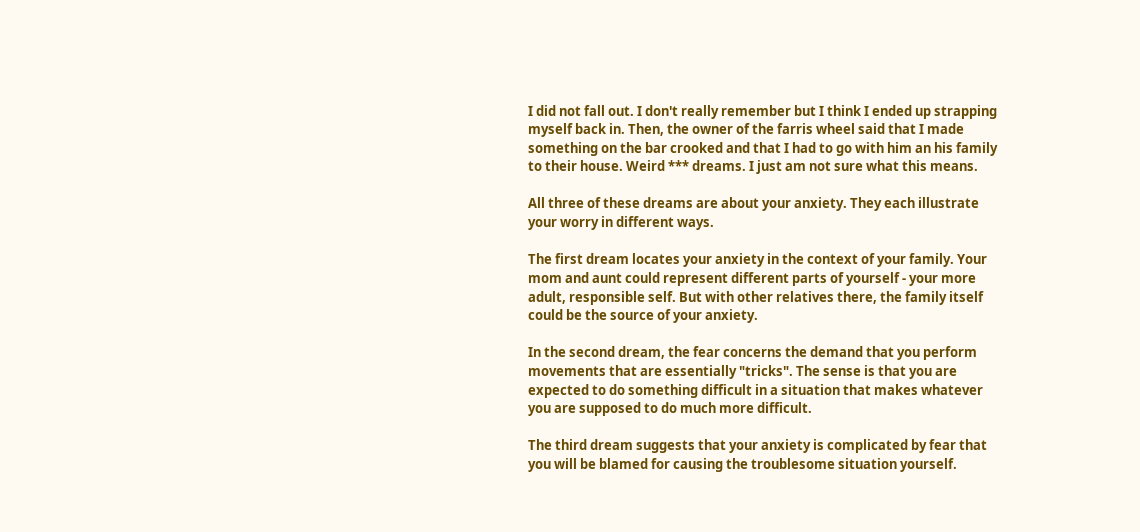I did not fall out. I don't really remember but I think I ended up strapping myself back in. Then, the owner of the farris wheel said that I made something on the bar crooked and that I had to go with him an his family to their house. Weird *** dreams. I just am not sure what this means.

All three of these dreams are about your anxiety. They each illustrate your worry in different ways.

The first dream locates your anxiety in the context of your family. Your mom and aunt could represent different parts of yourself - your more adult, responsible self. But with other relatives there, the family itself could be the source of your anxiety.

In the second dream, the fear concerns the demand that you perform movements that are essentially "tricks". The sense is that you are expected to do something difficult in a situation that makes whatever you are supposed to do much more difficult.

The third dream suggests that your anxiety is complicated by fear that you will be blamed for causing the troublesome situation yourself.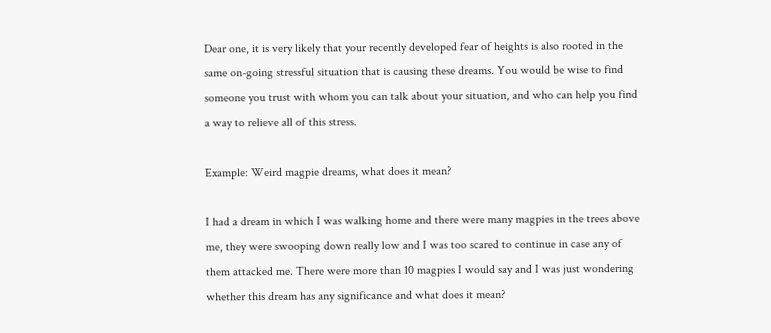Dear one, it is very likely that your recently developed fear of heights is also rooted in the same on-going stressful situation that is causing these dreams. You would be wise to find someone you trust with whom you can talk about your situation, and who can help you find a way to relieve all of this stress.

Example: Weird magpie dreams, what does it mean?

I had a dream in which I was walking home and there were many magpies in the trees above me, they were swooping down really low and I was too scared to continue in case any of them attacked me. There were more than 10 magpies I would say and I was just wondering whether this dream has any significance and what does it mean?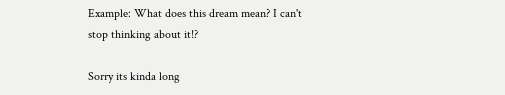Example: What does this dream mean? I can't stop thinking about it!?

Sorry its kinda long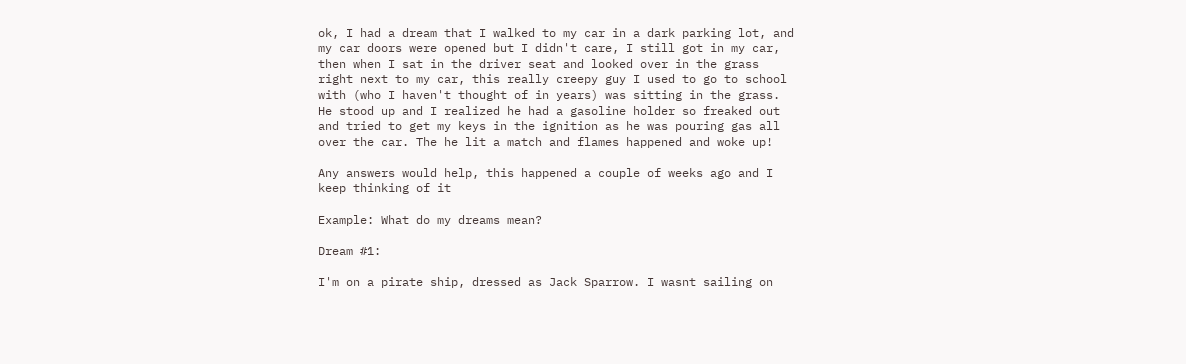ok, I had a dream that I walked to my car in a dark parking lot, and my car doors were opened but I didn't care, I still got in my car, then when I sat in the driver seat and looked over in the grass right next to my car, this really creepy guy I used to go to school with (who I haven't thought of in years) was sitting in the grass. He stood up and I realized he had a gasoline holder so freaked out and tried to get my keys in the ignition as he was pouring gas all over the car. The he lit a match and flames happened and woke up!

Any answers would help, this happened a couple of weeks ago and I keep thinking of it

Example: What do my dreams mean?

Dream #1:

I'm on a pirate ship, dressed as Jack Sparrow. I wasnt sailing on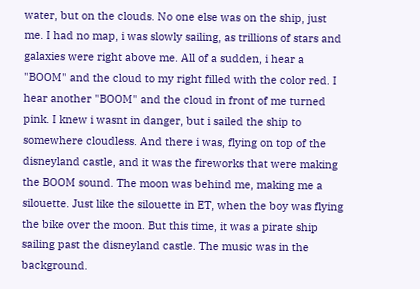water, but on the clouds. No one else was on the ship, just me. I had no map, i was slowly sailing, as trillions of stars and galaxies were right above me. All of a sudden, i hear a "BOOM" and the cloud to my right filled with the color red. I hear another "BOOM" and the cloud in front of me turned pink. I knew i wasnt in danger, but i sailed the ship to somewhere cloudless. And there i was, flying on top of the disneyland castle, and it was the fireworks that were making the BOOM sound. The moon was behind me, making me a silouette. Just like the silouette in ET, when the boy was flying the bike over the moon. But this time, it was a pirate ship sailing past the disneyland castle. The music was in the background.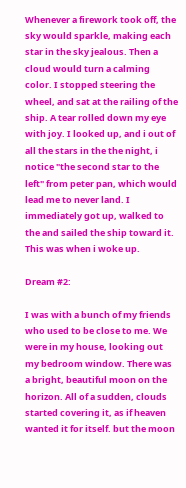Whenever a firework took off, the sky would sparkle, making each star in the sky jealous. Then a cloud would turn a calming color. I stopped steering the wheel, and sat at the railing of the ship. A tear rolled down my eye with joy. I looked up, and i out of all the stars in the the night, i notice "the second star to the left" from peter pan, which would lead me to never land. I immediately got up, walked to the and sailed the ship toward it. This was when i woke up.

Dream #2:

I was with a bunch of my friends who used to be close to me. We were in my house, looking out my bedroom window. There was a bright, beautiful moon on the horizon. All of a sudden, clouds started covering it, as if heaven wanted it for itself. but the moon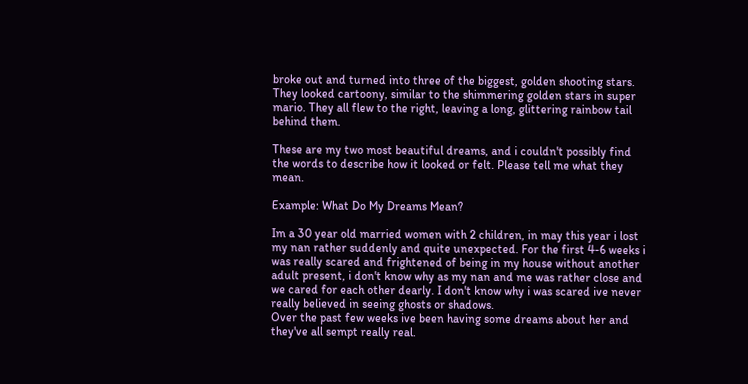broke out and turned into three of the biggest, golden shooting stars. They looked cartoony, similar to the shimmering golden stars in super mario. They all flew to the right, leaving a long, glittering rainbow tail behind them.

These are my two most beautiful dreams, and i couldn't possibly find the words to describe how it looked or felt. Please tell me what they mean.

Example: What Do My Dreams Mean?

Im a 30 year old married women with 2 children, in may this year i lost my nan rather suddenly and quite unexpected. For the first 4-6 weeks i was really scared and frightened of being in my house without another adult present, i don't know why as my nan and me was rather close and we cared for each other dearly. I don't know why i was scared ive never really believed in seeing ghosts or shadows.
Over the past few weeks ive been having some dreams about her and they've all sempt really real.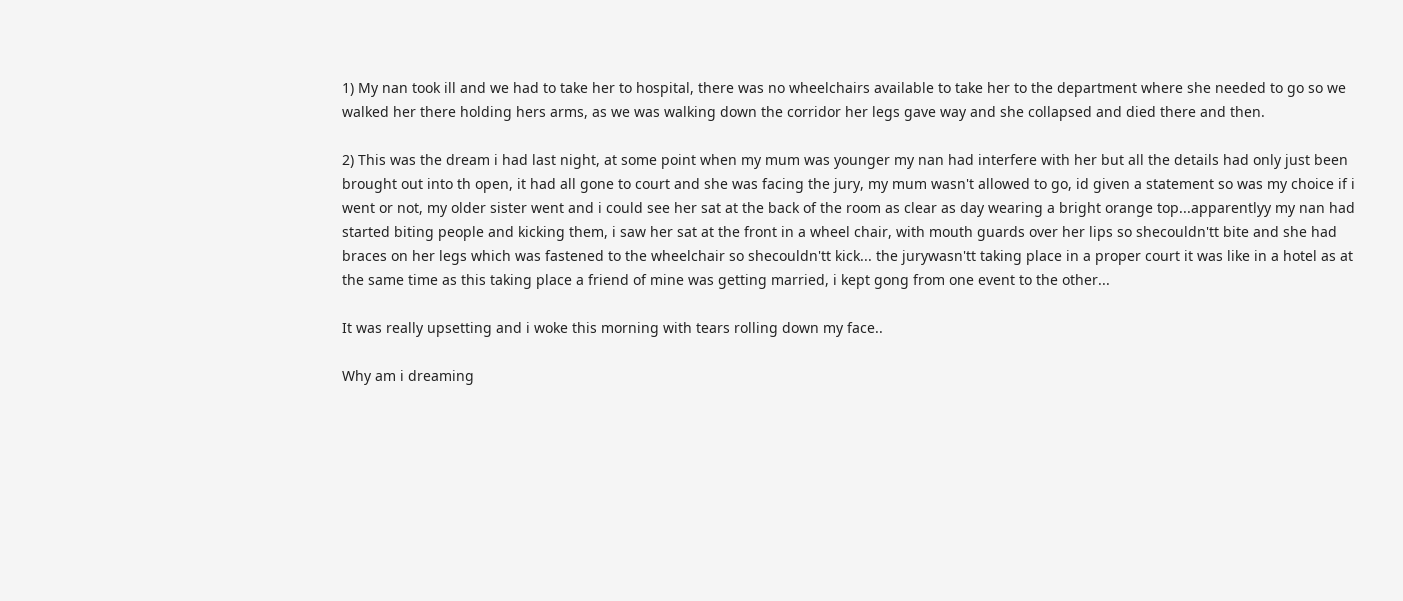1) My nan took ill and we had to take her to hospital, there was no wheelchairs available to take her to the department where she needed to go so we walked her there holding hers arms, as we was walking down the corridor her legs gave way and she collapsed and died there and then.

2) This was the dream i had last night, at some point when my mum was younger my nan had interfere with her but all the details had only just been brought out into th open, it had all gone to court and she was facing the jury, my mum wasn't allowed to go, id given a statement so was my choice if i went or not, my older sister went and i could see her sat at the back of the room as clear as day wearing a bright orange top...apparentlyy my nan had started biting people and kicking them, i saw her sat at the front in a wheel chair, with mouth guards over her lips so shecouldn'tt bite and she had braces on her legs which was fastened to the wheelchair so shecouldn'tt kick... the jurywasn'tt taking place in a proper court it was like in a hotel as at the same time as this taking place a friend of mine was getting married, i kept gong from one event to the other...

It was really upsetting and i woke this morning with tears rolling down my face..

Why am i dreaming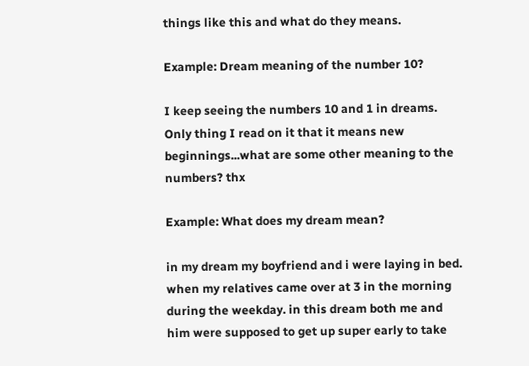things like this and what do they means.

Example: Dream meaning of the number 10?

I keep seeing the numbers 10 and 1 in dreams. Only thing I read on it that it means new beginnings...what are some other meaning to the numbers? thx

Example: What does my dream mean?

in my dream my boyfriend and i were laying in bed. when my relatives came over at 3 in the morning during the weekday. in this dream both me and him were supposed to get up super early to take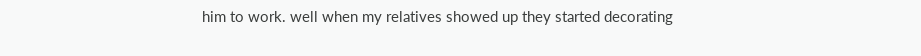him to work. well when my relatives showed up they started decorating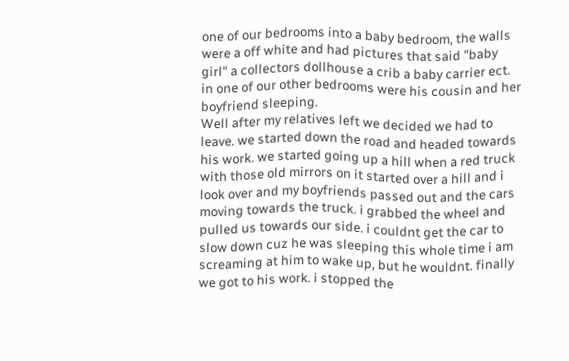one of our bedrooms into a baby bedroom, the walls were a off white and had pictures that said "baby girl" a collectors dollhouse a crib a baby carrier ect. in one of our other bedrooms were his cousin and her boyfriend sleeping.
Well after my relatives left we decided we had to leave. we started down the road and headed towards his work. we started going up a hill when a red truck with those old mirrors on it started over a hill and i look over and my boyfriends passed out and the cars moving towards the truck. i grabbed the wheel and pulled us towards our side. i couldnt get the car to slow down cuz he was sleeping this whole time i am screaming at him to wake up, but he wouldnt. finally we got to his work. i stopped the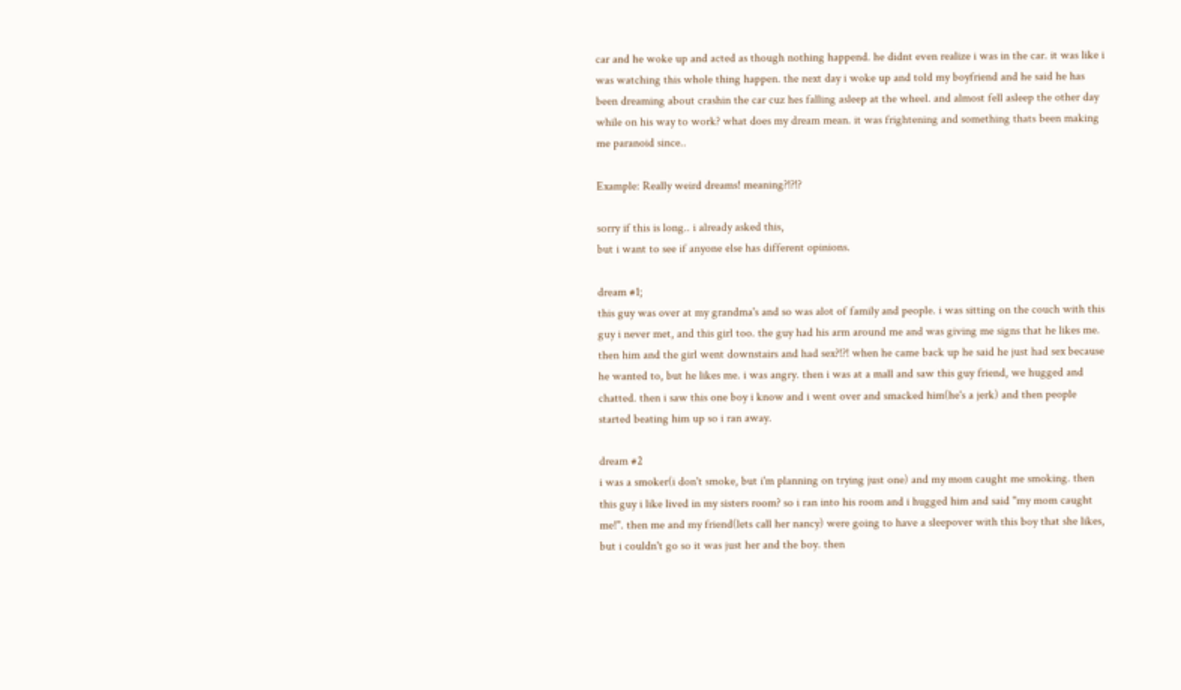car and he woke up and acted as though nothing happend. he didnt even realize i was in the car. it was like i was watching this whole thing happen. the next day i woke up and told my boyfriend and he said he has been dreaming about crashin the car cuz hes falling asleep at the wheel. and almost fell asleep the other day while on his way to work? what does my dream mean. it was frightening and something thats been making me paranoid since..

Example: Really weird dreams! meaning?!?!?

sorry if this is long.. i already asked this,
but i want to see if anyone else has different opinions.

dream #1;
this guy was over at my grandma's and so was alot of family and people. i was sitting on the couch with this guy i never met, and this girl too. the guy had his arm around me and was giving me signs that he likes me. then him and the girl went downstairs and had sex?!?! when he came back up he said he just had sex because he wanted to, but he likes me. i was angry. then i was at a mall and saw this guy friend, we hugged and chatted. then i saw this one boy i know and i went over and smacked him(he's a jerk) and then people started beating him up so i ran away.

dream #2
i was a smoker(i don't smoke, but i'm planning on trying just one) and my mom caught me smoking. then this guy i like lived in my sisters room? so i ran into his room and i hugged him and said "my mom caught me!". then me and my friend(lets call her nancy) were going to have a sleepover with this boy that she likes, but i couldn't go so it was just her and the boy. then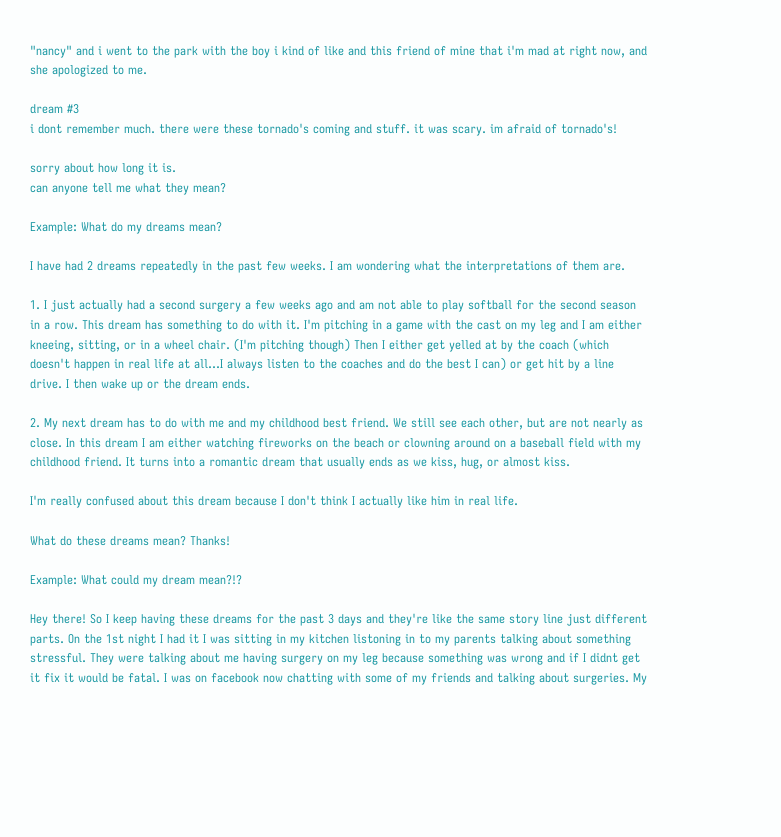"nancy" and i went to the park with the boy i kind of like and this friend of mine that i'm mad at right now, and she apologized to me.

dream #3
i dont remember much. there were these tornado's coming and stuff. it was scary. im afraid of tornado's!

sorry about how long it is.
can anyone tell me what they mean?

Example: What do my dreams mean?

I have had 2 dreams repeatedly in the past few weeks. I am wondering what the interpretations of them are.

1. I just actually had a second surgery a few weeks ago and am not able to play softball for the second season in a row. This dream has something to do with it. I'm pitching in a game with the cast on my leg and I am either kneeing, sitting, or in a wheel chair. (I'm pitching though) Then I either get yelled at by the coach (which doesn't happen in real life at all...I always listen to the coaches and do the best I can) or get hit by a line drive. I then wake up or the dream ends.

2. My next dream has to do with me and my childhood best friend. We still see each other, but are not nearly as close. In this dream I am either watching fireworks on the beach or clowning around on a baseball field with my childhood friend. It turns into a romantic dream that usually ends as we kiss, hug, or almost kiss.

I'm really confused about this dream because I don't think I actually like him in real life.

What do these dreams mean? Thanks!

Example: What could my dream mean?!?

Hey there! So I keep having these dreams for the past 3 days and they're like the same story line just different parts. On the 1st night I had it I was sitting in my kitchen listoning in to my parents talking about something stressful. They were talking about me having surgery on my leg because something was wrong and if I didnt get it fix it would be fatal. I was on facebook now chatting with some of my friends and talking about surgeries. My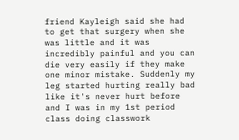friend Kayleigh said she had to get that surgery when she was little and it was incredibly painful and you can die very easily if they make one minor mistake. Suddenly my leg started hurting really bad like it's never hurt before and I was in my 1st period class doing classwork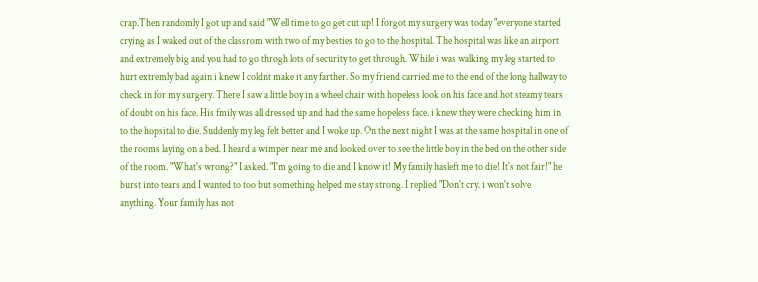crap.Then randomly I got up and said "Well time to go get cut up! I forgot my surgery was today "everyone started crying as I waked out of the classrom with two of my besties to go to the hospital. The hospital was like an airport and extremely big and you had to go throgh lots of security to get through. While i was walking my leg started to hurt extremly bad again i knew I coldnt make it any farther. So my friend carried me to the end of the long hallway to check in for my surgery. There I saw a little boy in a wheel chair with hopeless look on his face and hot steamy tears of doubt on his face. His fmily was all dressed up and had the same hopeless face. i knew they were checking him in to the hopsital to die. Suddenly my leg felt better and I woke up. On the next night I was at the same hospital in one of the rooms laying on a bed. I heard a wimper near me and looked over to see the little boy in the bed on the other side of the room. "What's wrong?" I asked. "I'm going to die and I know it! My family hasleft me to die! It's not fair!" he burst into tears and I wanted to too but something helped me stay strong. I replied "Don't cry. i won't solve anything. Your family has not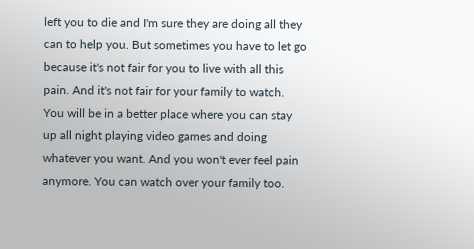left you to die and I'm sure they are doing all they can to help you. But sometimes you have to let go because it's not fair for you to live with all this pain. And it's not fair for your family to watch. You will be in a better place where you can stay up all night playing video games and doing whatever you want. And you won't ever feel pain anymore. You can watch over your family too.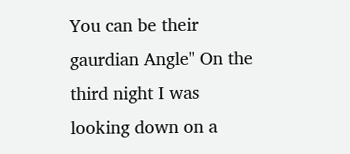You can be their gaurdian Angle" On the third night I was looking down on a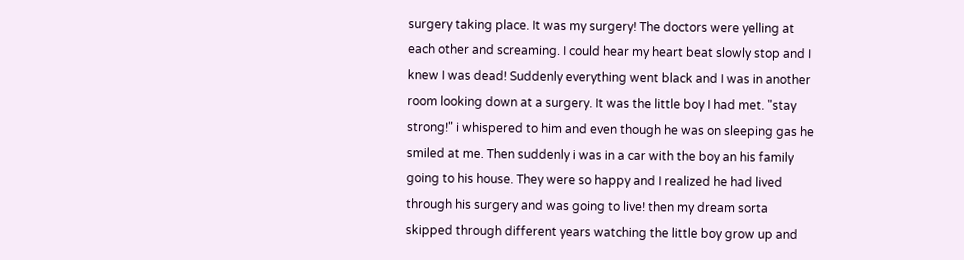surgery taking place. It was my surgery! The doctors were yelling at each other and screaming. I could hear my heart beat slowly stop and I knew I was dead! Suddenly everything went black and I was in another room looking down at a surgery. It was the little boy I had met. "stay strong!" i whispered to him and even though he was on sleeping gas he smiled at me. Then suddenly i was in a car with the boy an his family going to his house. They were so happy and I realized he had lived through his surgery and was going to live! then my dream sorta skipped through different years watching the little boy grow up and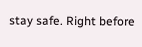stay safe. Right before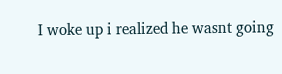I woke up i realized he wasnt going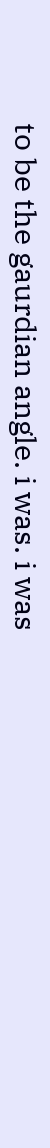to be the gaurdian angle. i was. i was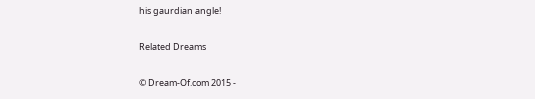his gaurdian angle!

Related Dreams

© Dream-Of.com 2015 -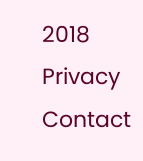2018 Privacy Contact